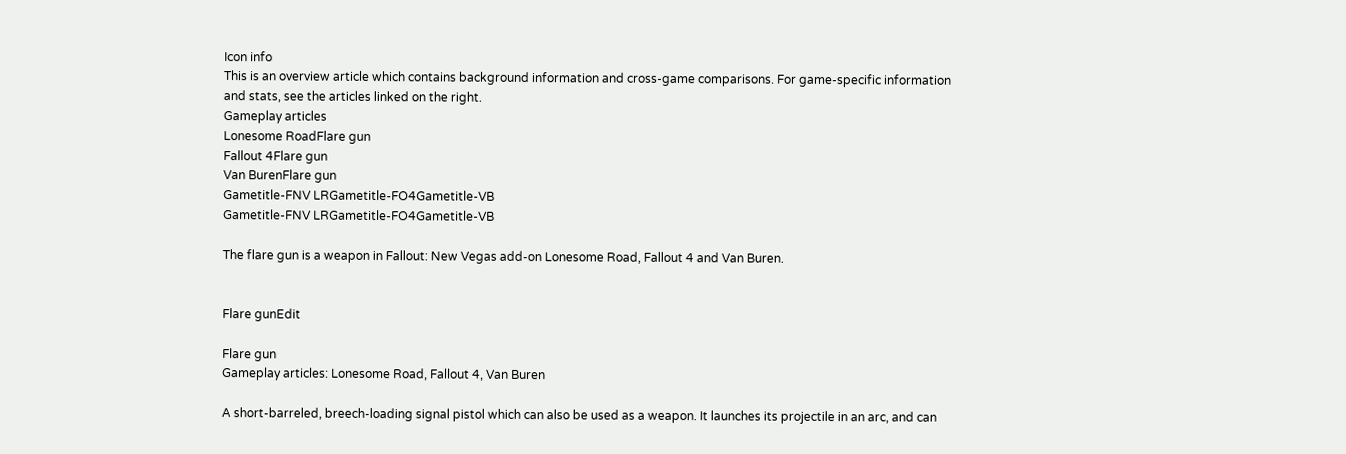Icon info
This is an overview article which contains background information and cross-game comparisons. For game-specific information and stats, see the articles linked on the right.
Gameplay articles
Lonesome RoadFlare gun
Fallout 4Flare gun
Van BurenFlare gun
Gametitle-FNV LRGametitle-FO4Gametitle-VB
Gametitle-FNV LRGametitle-FO4Gametitle-VB

The flare gun is a weapon in Fallout: New Vegas add-on Lonesome Road, Fallout 4 and Van Buren.


Flare gunEdit

Flare gun
Gameplay articles: Lonesome Road, Fallout 4, Van Buren

A short-barreled, breech-loading signal pistol which can also be used as a weapon. It launches its projectile in an arc, and can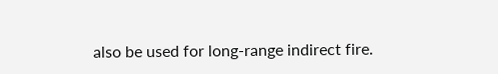also be used for long-range indirect fire.